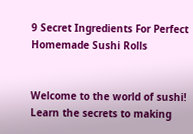9 Secret Ingredients For Perfect Homemade Sushi Rolls


Welcome to the world of sushi! Learn the secrets to making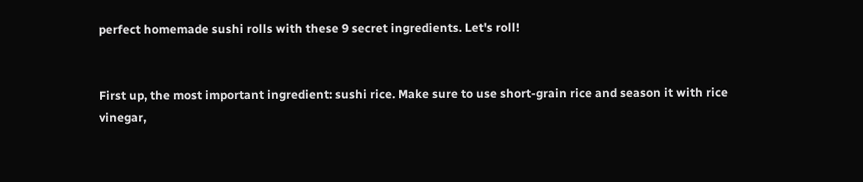perfect homemade sushi rolls with these 9 secret ingredients. Let's roll!


First up, the most important ingredient: sushi rice. Make sure to use short-grain rice and season it with rice vinegar,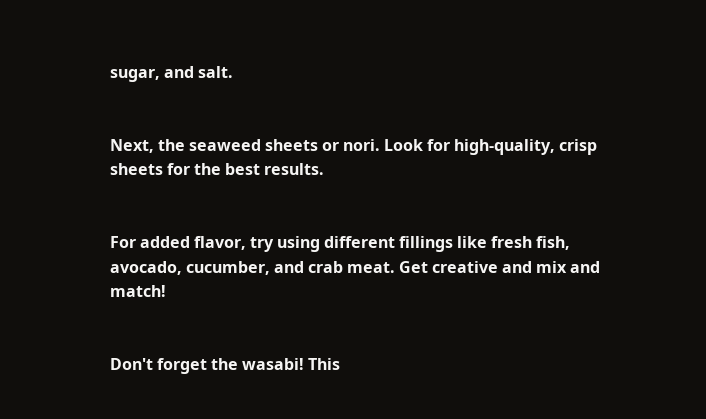sugar, and salt.


Next, the seaweed sheets or nori. Look for high-quality, crisp sheets for the best results.


For added flavor, try using different fillings like fresh fish, avocado, cucumber, and crab meat. Get creative and mix and match!


Don't forget the wasabi! This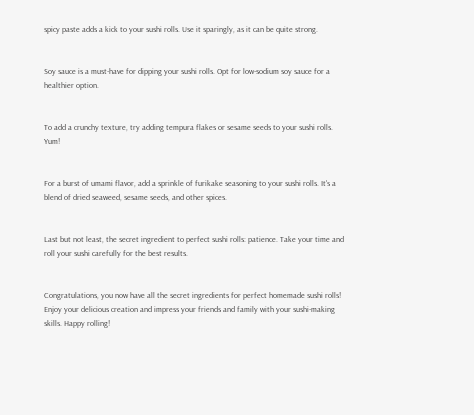spicy paste adds a kick to your sushi rolls. Use it sparingly, as it can be quite strong.


Soy sauce is a must-have for dipping your sushi rolls. Opt for low-sodium soy sauce for a healthier option.


To add a crunchy texture, try adding tempura flakes or sesame seeds to your sushi rolls. Yum!


For a burst of umami flavor, add a sprinkle of furikake seasoning to your sushi rolls. It's a blend of dried seaweed, sesame seeds, and other spices.


Last but not least, the secret ingredient to perfect sushi rolls: patience. Take your time and roll your sushi carefully for the best results.


Congratulations, you now have all the secret ingredients for perfect homemade sushi rolls! Enjoy your delicious creation and impress your friends and family with your sushi-making skills. Happy rolling!